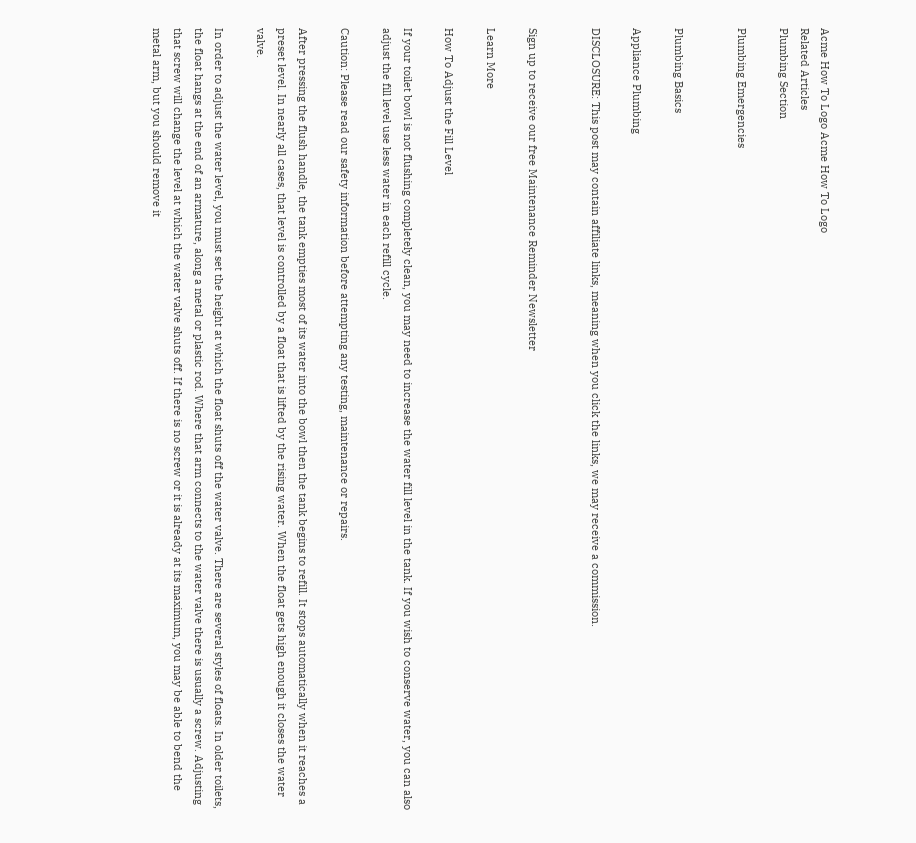Acme How To Logo Acme How To Logo
Related Articles
Plumbing Section

Plumbing Emergencies


Plumbing Basics

Appliance Plumbing

DISCLOSURE: This post may contain affiliate links, meaning when you click the links, we may receive a commission.


Sign up to receive our free Maintenance Reminder Newsletter

Learn More

How To Adjust the Fill Level

If your toilet bowl is not flushing completely clean, you may need to increase the water fill level in the tank. If you wish to conserve water, you can also adjust the fill level use less water in each refill cycle.

Caution: Please read our safety information before attempting any testing, maintenance or repairs.

After pressing the flush handle, the tank empties most of its water into the bowl then the tank begins to refill. It stops automatically when it reaches a preset level. In nearly all cases, that level is controlled by a float that is lifted by the rising water. When the float gets high enough it closes the water valve.

In order to adjust the water level, you must set the height at which the float shuts off the water valve. There are several styles of floats. In older toilets, the float hangs at the end of an armature, along a metal or plastic rod. Where that arm connects to the water valve there is usually a screw. Adjusting that screw will change the level at which the water valve shuts off. If there is no screw or it is already at its maximum, you may be able to bend the metal arm, but you should remove it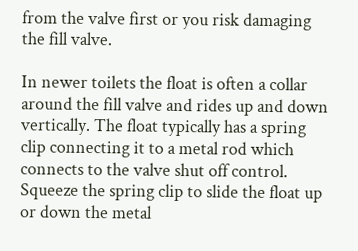from the valve first or you risk damaging the fill valve.

In newer toilets the float is often a collar around the fill valve and rides up and down vertically. The float typically has a spring clip connecting it to a metal rod which connects to the valve shut off control. Squeeze the spring clip to slide the float up or down the metal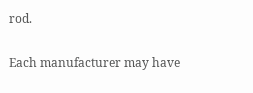rod.

Each manufacturer may have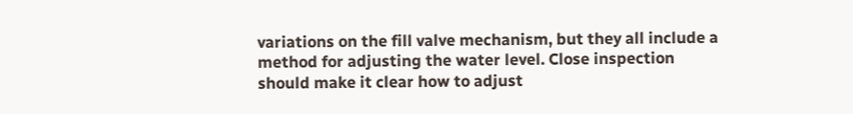variations on the fill valve mechanism, but they all include a method for adjusting the water level. Close inspection should make it clear how to adjust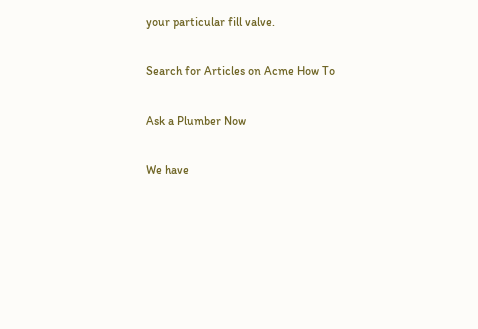your particular fill valve.

Search for Articles on Acme How To

Ask a Plumber Now

We have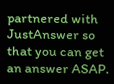partnered with JustAnswer so that you can get an answer ASAP.